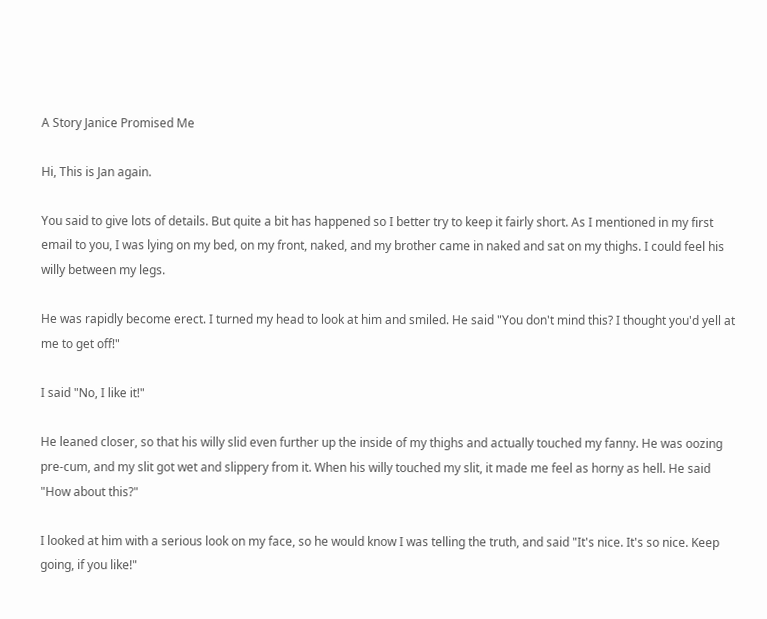A Story Janice Promised Me

Hi, This is Jan again.

You said to give lots of details. But quite a bit has happened so I better try to keep it fairly short. As I mentioned in my first email to you, I was lying on my bed, on my front, naked, and my brother came in naked and sat on my thighs. I could feel his willy between my legs.

He was rapidly become erect. I turned my head to look at him and smiled. He said "You don't mind this? I thought you'd yell at me to get off!"

I said "No, I like it!"

He leaned closer, so that his willy slid even further up the inside of my thighs and actually touched my fanny. He was oozing pre-cum, and my slit got wet and slippery from it. When his willy touched my slit, it made me feel as horny as hell. He said "How about this?"

I looked at him with a serious look on my face, so he would know I was telling the truth, and said "It's nice. It's so nice. Keep going, if you like!"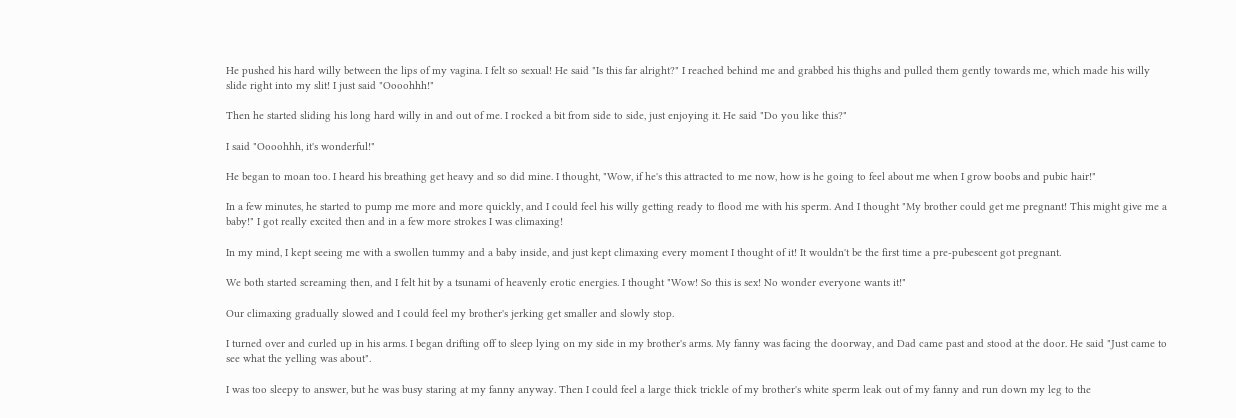He pushed his hard willy between the lips of my vagina. I felt so sexual! He said "Is this far alright?" I reached behind me and grabbed his thighs and pulled them gently towards me, which made his willy slide right into my slit! I just said "Oooohhh!"

Then he started sliding his long hard willy in and out of me. I rocked a bit from side to side, just enjoying it. He said "Do you like this?"

I said "Oooohhh, it's wonderful!"

He began to moan too. I heard his breathing get heavy and so did mine. I thought, "Wow, if he's this attracted to me now, how is he going to feel about me when I grow boobs and pubic hair!"

In a few minutes, he started to pump me more and more quickly, and I could feel his willy getting ready to flood me with his sperm. And I thought "My brother could get me pregnant! This might give me a baby!" I got really excited then and in a few more strokes I was climaxing!

In my mind, I kept seeing me with a swollen tummy and a baby inside, and just kept climaxing every moment I thought of it! It wouldn't be the first time a pre-pubescent got pregnant.

We both started screaming then, and I felt hit by a tsunami of heavenly erotic energies. I thought "Wow! So this is sex! No wonder everyone wants it!"

Our climaxing gradually slowed and I could feel my brother's jerking get smaller and slowly stop.

I turned over and curled up in his arms. I began drifting off to sleep lying on my side in my brother's arms. My fanny was facing the doorway, and Dad came past and stood at the door. He said "Just came to see what the yelling was about".

I was too sleepy to answer, but he was busy staring at my fanny anyway. Then I could feel a large thick trickle of my brother's white sperm leak out of my fanny and run down my leg to the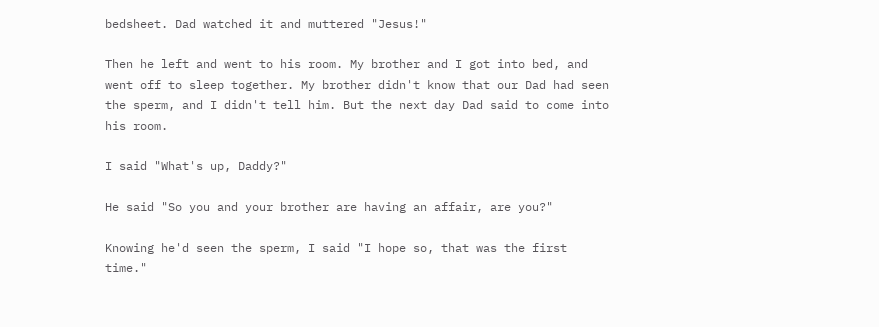bedsheet. Dad watched it and muttered "Jesus!"

Then he left and went to his room. My brother and I got into bed, and went off to sleep together. My brother didn't know that our Dad had seen the sperm, and I didn't tell him. But the next day Dad said to come into his room.

I said "What's up, Daddy?"

He said "So you and your brother are having an affair, are you?"

Knowing he'd seen the sperm, I said "I hope so, that was the first time."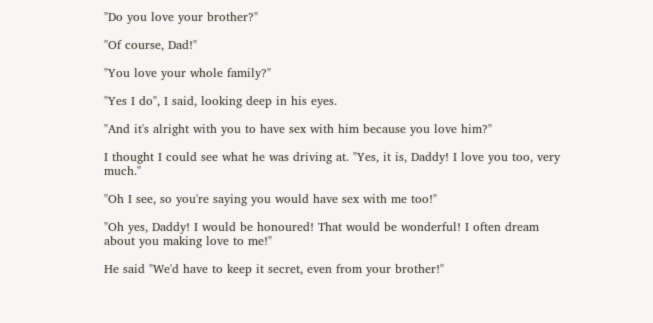"Do you love your brother?"

"Of course, Dad!"

"You love your whole family?"

"Yes I do", I said, looking deep in his eyes.

"And it's alright with you to have sex with him because you love him?"

I thought I could see what he was driving at. "Yes, it is, Daddy! I love you too, very much."

"Oh I see, so you're saying you would have sex with me too!"

"Oh yes, Daddy! I would be honoured! That would be wonderful! I often dream about you making love to me!"

He said "We'd have to keep it secret, even from your brother!"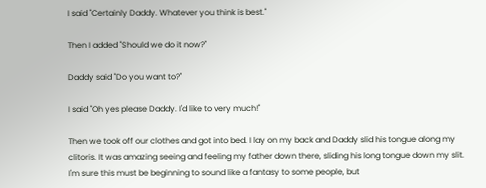I said "Certainly Daddy. Whatever you think is best."

Then I added "Should we do it now?"

Daddy said "Do you want to?"

I said "Oh yes please Daddy. I'd like to very much!"

Then we took off our clothes and got into bed. I lay on my back and Daddy slid his tongue along my clitoris. It was amazing seeing and feeling my father down there, sliding his long tongue down my slit. I'm sure this must be beginning to sound like a fantasy to some people, but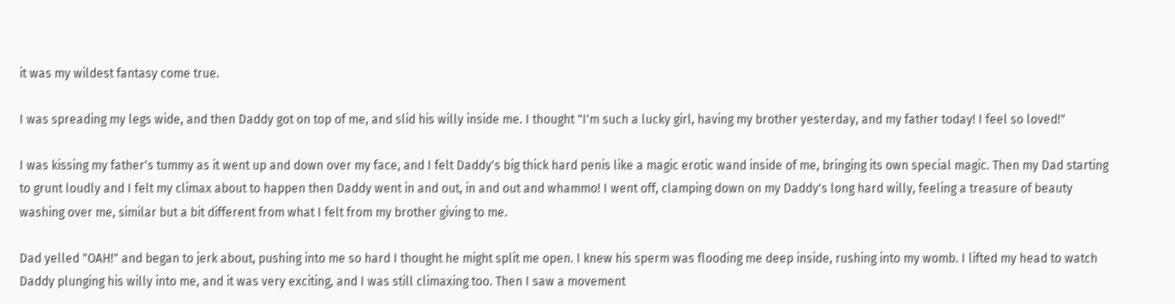it was my wildest fantasy come true.

I was spreading my legs wide, and then Daddy got on top of me, and slid his willy inside me. I thought "I'm such a lucky girl, having my brother yesterday, and my father today! I feel so loved!"

I was kissing my father's tummy as it went up and down over my face, and I felt Daddy's big thick hard penis like a magic erotic wand inside of me, bringing its own special magic. Then my Dad starting to grunt loudly and I felt my climax about to happen then Daddy went in and out, in and out and whammo! I went off, clamping down on my Daddy's long hard willy, feeling a treasure of beauty washing over me, similar but a bit different from what I felt from my brother giving to me.

Dad yelled "OAH!" and began to jerk about, pushing into me so hard I thought he might split me open. I knew his sperm was flooding me deep inside, rushing into my womb. I lifted my head to watch Daddy plunging his willy into me, and it was very exciting, and I was still climaxing too. Then I saw a movement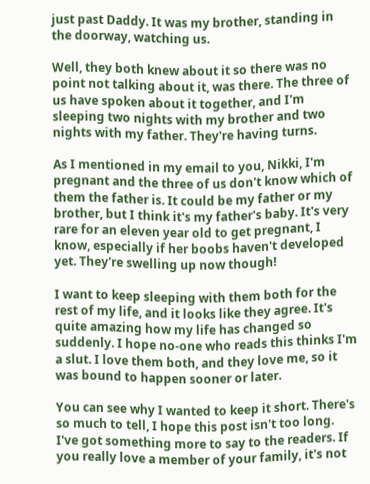just past Daddy. It was my brother, standing in the doorway, watching us.

Well, they both knew about it so there was no point not talking about it, was there. The three of us have spoken about it together, and I'm sleeping two nights with my brother and two nights with my father. They're having turns.

As I mentioned in my email to you, Nikki, I'm pregnant and the three of us don't know which of them the father is. It could be my father or my brother, but I think it's my father's baby. It's very rare for an eleven year old to get pregnant, I know, especially if her boobs haven't developed yet. They're swelling up now though!

I want to keep sleeping with them both for the rest of my life, and it looks like they agree. It's quite amazing how my life has changed so suddenly. I hope no-one who reads this thinks I'm a slut. I love them both, and they love me, so it was bound to happen sooner or later.

You can see why I wanted to keep it short. There's so much to tell, I hope this post isn't too long. I've got something more to say to the readers. If you really love a member of your family, it's not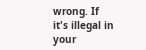wrong. If it's illegal in your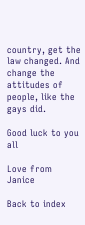country, get the law changed. And change the attitudes of people, like the gays did.

Good luck to you all

Love from Janice

Back to index